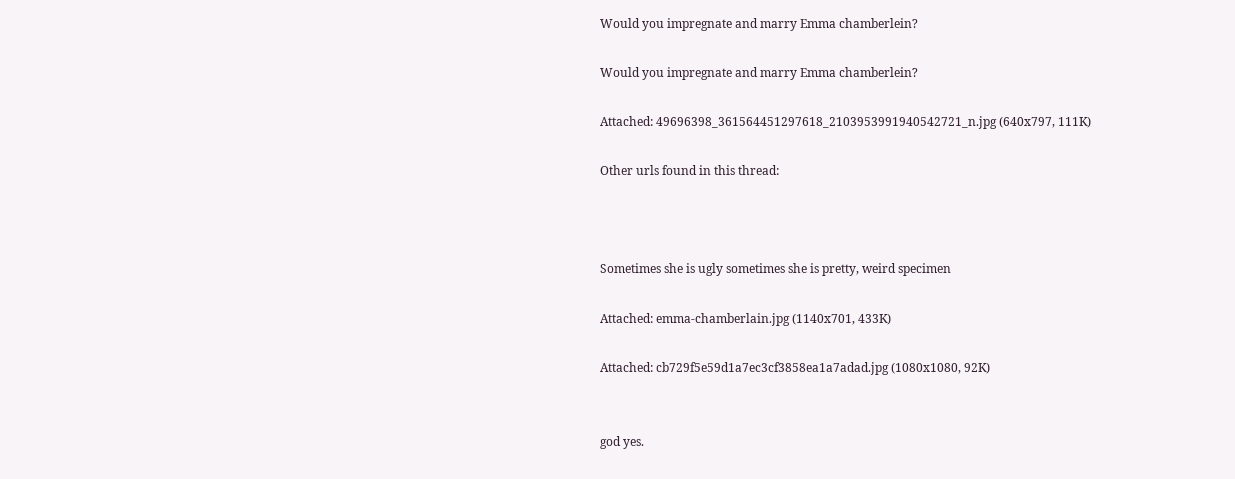Would you impregnate and marry Emma chamberlein?

Would you impregnate and marry Emma chamberlein?

Attached: 49696398_361564451297618_2103953991940542721_n.jpg (640x797, 111K)

Other urls found in this thread:



Sometimes she is ugly sometimes she is pretty, weird specimen

Attached: emma-chamberlain.jpg (1140x701, 433K)

Attached: cb729f5e59d1a7ec3cf3858ea1a7adad.jpg (1080x1080, 92K)


god yes.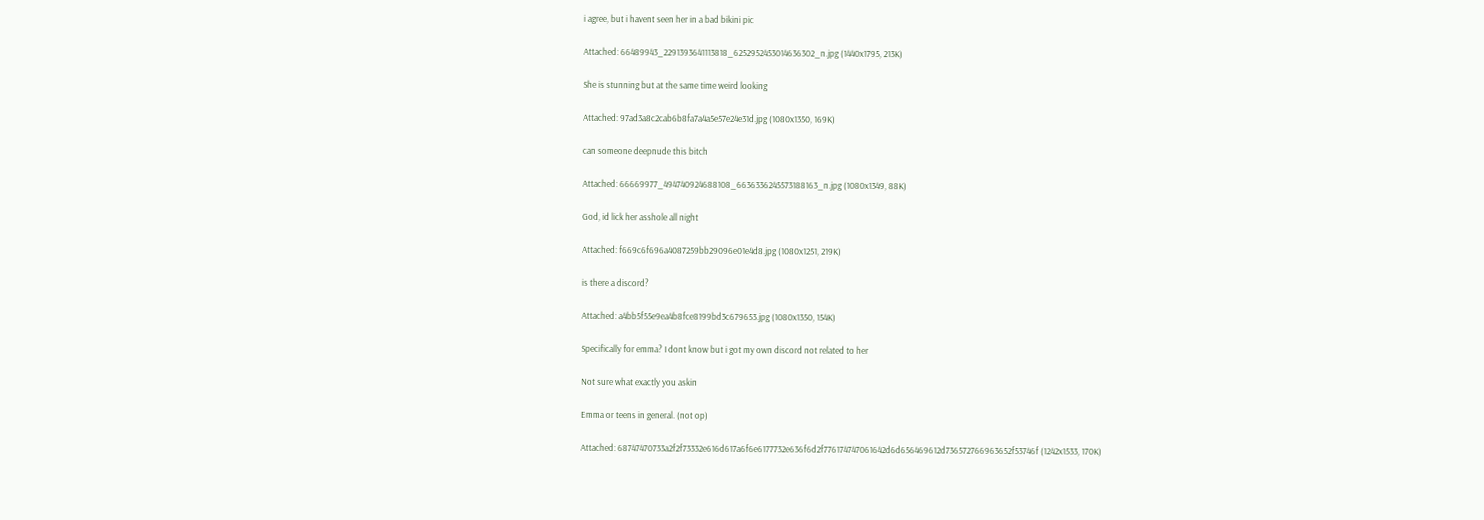i agree, but i havent seen her in a bad bikini pic

Attached: 66489943_2291393641113818_6252952453014636302_n.jpg (1440x1795, 213K)

She is stunning but at the same time weird looking

Attached: 97ad3a8c2cab6b8fa7a4a5e57e24e31d.jpg (1080x1350, 169K)

can someone deepnude this bitch

Attached: 66669977_494740924688108_6636336245573188163_n.jpg (1080x1349, 88K)

God, id lick her asshole all night

Attached: f669c6f696a4087259bb29096e01e4d8.jpg (1080x1251, 219K)

is there a discord?

Attached: a4bb5f55e9ea4b8fce8199bd3c679653.jpg (1080x1350, 154K)

Specifically for emma? I dont know but i got my own discord not related to her

Not sure what exactly you askin

Emma or teens in general. (not op)

Attached: 68747470733a2f2f73332e616d617a6f6e6177732e636f6d2f776174747061642d6d656469612d736572766963652f53746f (1242x1533, 170K)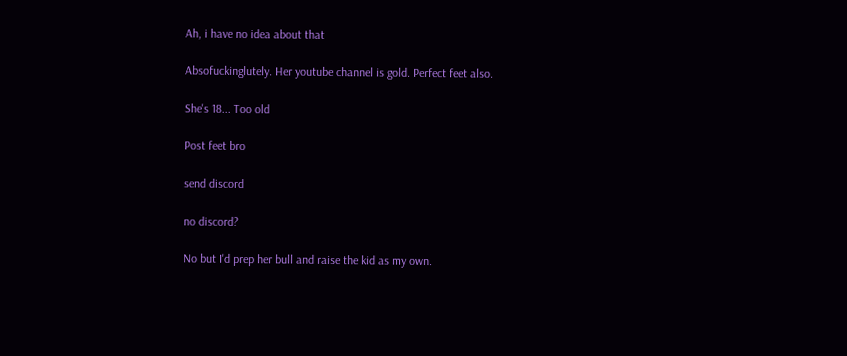Ah, i have no idea about that

Absofuckinglutely. Her youtube channel is gold. Perfect feet also.

She's 18... Too old

Post feet bro

send discord

no discord?

No but I'd prep her bull and raise the kid as my own.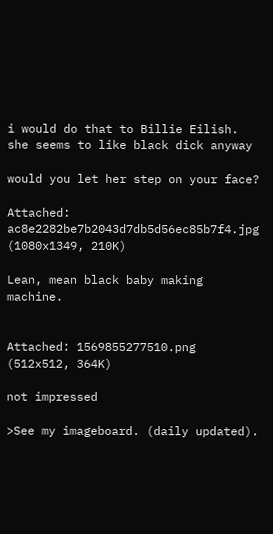i would do that to Billie Eilish. she seems to like black dick anyway

would you let her step on your face?

Attached: ac8e2282be7b2043d7db5d56ec85b7f4.jpg (1080x1349, 210K)

Lean, mean black baby making machine.


Attached: 1569855277510.png (512x512, 364K)

not impressed

>See my imageboard. (daily updated).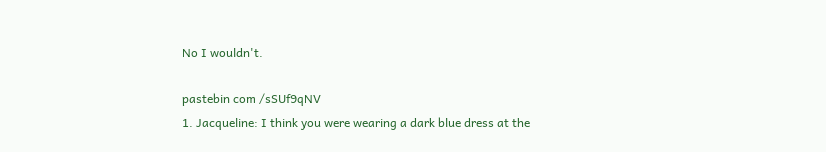No I wouldn't.

pastebin com /sSUf9qNV
1. Jacqueline: I think you were wearing a dark blue dress at the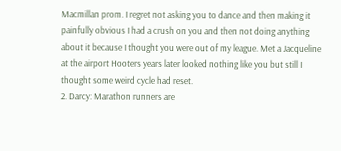Macmillan prom. I regret not asking you to dance and then making it painfully obvious I had a crush on you and then not doing anything about it because I thought you were out of my league. Met a Jacqueline at the airport Hooters years later looked nothing like you but still I thought some weird cycle had reset.
2. Darcy: Marathon runners are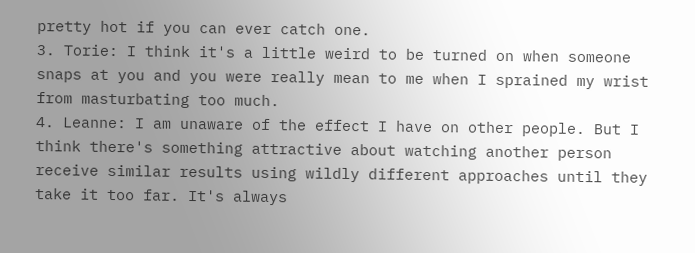pretty hot if you can ever catch one.
3. Torie: I think it's a little weird to be turned on when someone snaps at you and you were really mean to me when I sprained my wrist from masturbating too much.
4. Leanne: I am unaware of the effect I have on other people. But I think there's something attractive about watching another person receive similar results using wildly different approaches until they take it too far. It's always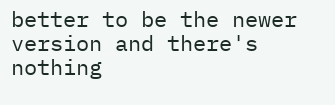better to be the newer version and there's nothing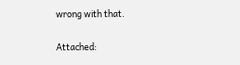wrong with that.

Attached: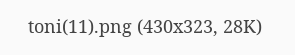toni(11).png (430x323, 28K)